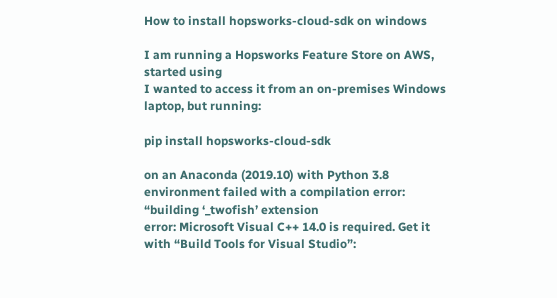How to install hopsworks-cloud-sdk on windows

I am running a Hopsworks Feature Store on AWS, started using
I wanted to access it from an on-premises Windows laptop, but running:

pip install hopsworks-cloud-sdk

on an Anaconda (2019.10) with Python 3.8 environment failed with a compilation error:
“building ‘_twofish’ extension
error: Microsoft Visual C++ 14.0 is required. Get it with “Build Tools for Visual Studio”: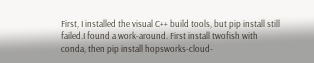First, I installed the visual C++ build tools, but pip install still failed.I found a work-around. First install twofish with conda, then pip install hopsworks-cloud-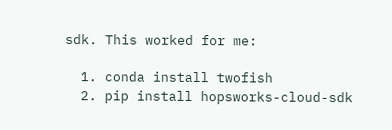sdk. This worked for me:

  1. conda install twofish
  2. pip install hopsworks-cloud-sdk